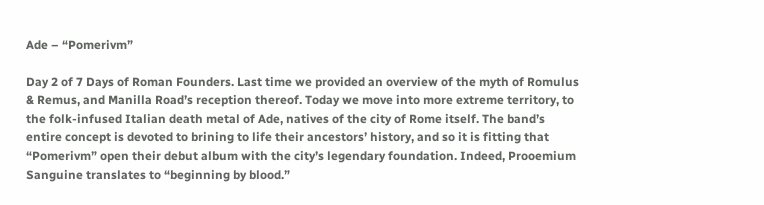Ade – “Pomerivm”

Day 2 of 7 Days of Roman Founders. Last time we provided an overview of the myth of Romulus & Remus, and Manilla Road’s reception thereof. Today we move into more extreme territory, to the folk-infused Italian death metal of Ade, natives of the city of Rome itself. The band’s entire concept is devoted to brining to life their ancestors’ history, and so it is fitting that “Pomerivm” open their debut album with the city’s legendary foundation. Indeed, Prooemium Sanguine translates to “beginning by blood.”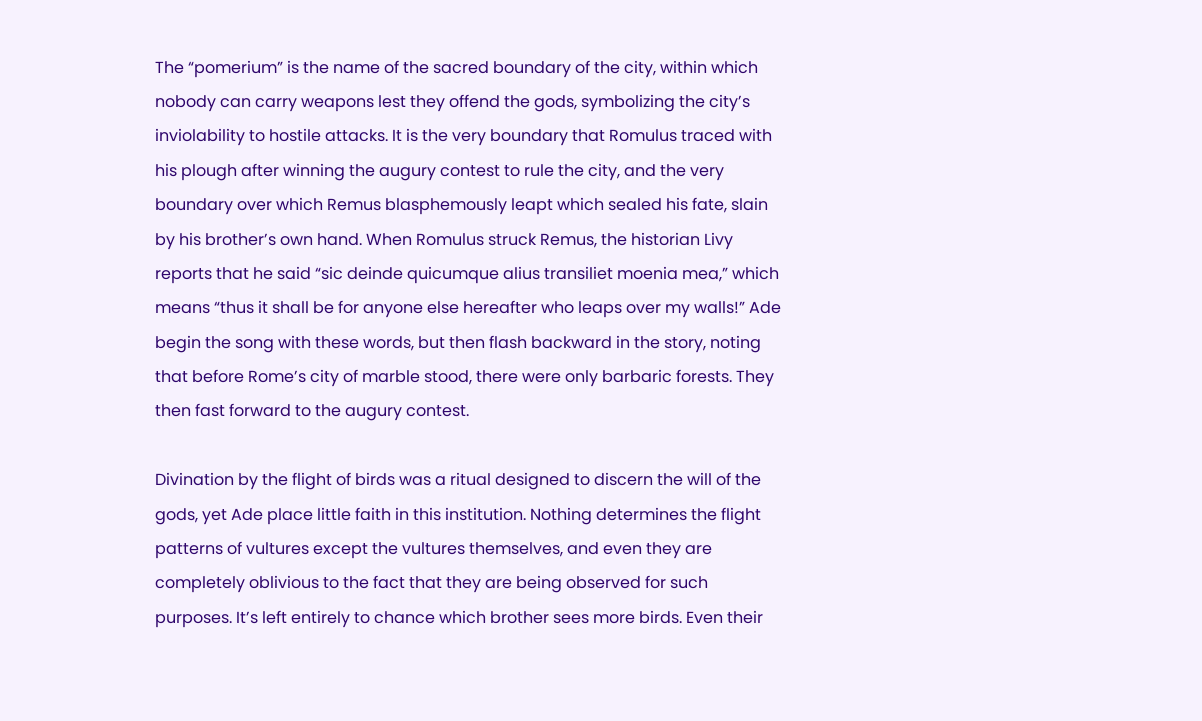The “pomerium” is the name of the sacred boundary of the city, within which nobody can carry weapons lest they offend the gods, symbolizing the city’s inviolability to hostile attacks. It is the very boundary that Romulus traced with his plough after winning the augury contest to rule the city, and the very boundary over which Remus blasphemously leapt which sealed his fate, slain by his brother’s own hand. When Romulus struck Remus, the historian Livy reports that he said “sic deinde quicumque alius transiliet moenia mea,” which means “thus it shall be for anyone else hereafter who leaps over my walls!” Ade begin the song with these words, but then flash backward in the story, noting that before Rome’s city of marble stood, there were only barbaric forests. They then fast forward to the augury contest.

Divination by the flight of birds was a ritual designed to discern the will of the gods, yet Ade place little faith in this institution. Nothing determines the flight patterns of vultures except the vultures themselves, and even they are completely oblivious to the fact that they are being observed for such purposes. It’s left entirely to chance which brother sees more birds. Even their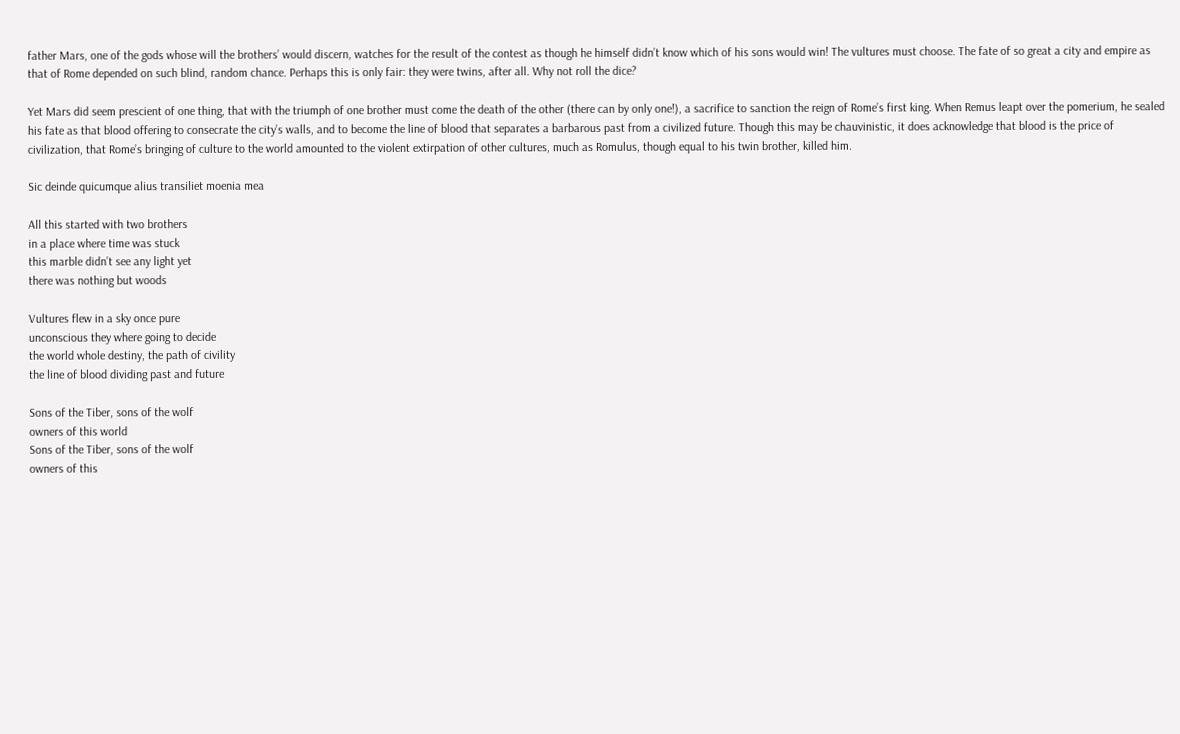father Mars, one of the gods whose will the brothers’ would discern, watches for the result of the contest as though he himself didn’t know which of his sons would win! The vultures must choose. The fate of so great a city and empire as that of Rome depended on such blind, random chance. Perhaps this is only fair: they were twins, after all. Why not roll the dice?

Yet Mars did seem prescient of one thing, that with the triumph of one brother must come the death of the other (there can by only one!), a sacrifice to sanction the reign of Rome’s first king. When Remus leapt over the pomerium, he sealed his fate as that blood offering to consecrate the city’s walls, and to become the line of blood that separates a barbarous past from a civilized future. Though this may be chauvinistic, it does acknowledge that blood is the price of civilization, that Rome’s bringing of culture to the world amounted to the violent extirpation of other cultures, much as Romulus, though equal to his twin brother, killed him.

Sic deinde quicumque alius transiliet moenia mea

All this started with two brothers
in a place where time was stuck
this marble didn’t see any light yet
there was nothing but woods

Vultures flew in a sky once pure
unconscious they where going to decide
the world whole destiny, the path of civility
the line of blood dividing past and future

Sons of the Tiber, sons of the wolf
owners of this world
Sons of the Tiber, sons of the wolf
owners of this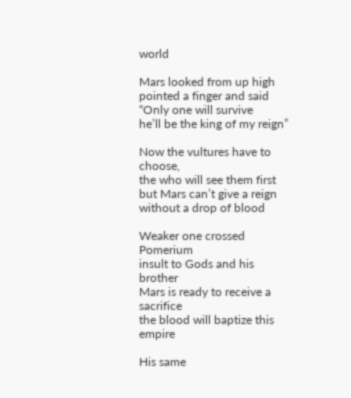world

Mars looked from up high
pointed a finger and said
“Only one will survive
he’ll be the king of my reign”

Now the vultures have to choose,
the who will see them first
but Mars can’t give a reign
without a drop of blood

Weaker one crossed Pomerium
insult to Gods and his brother
Mars is ready to receive a sacrifice
the blood will baptize this empire

His same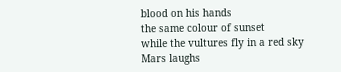blood on his hands
the same colour of sunset
while the vultures fly in a red sky
Mars laughs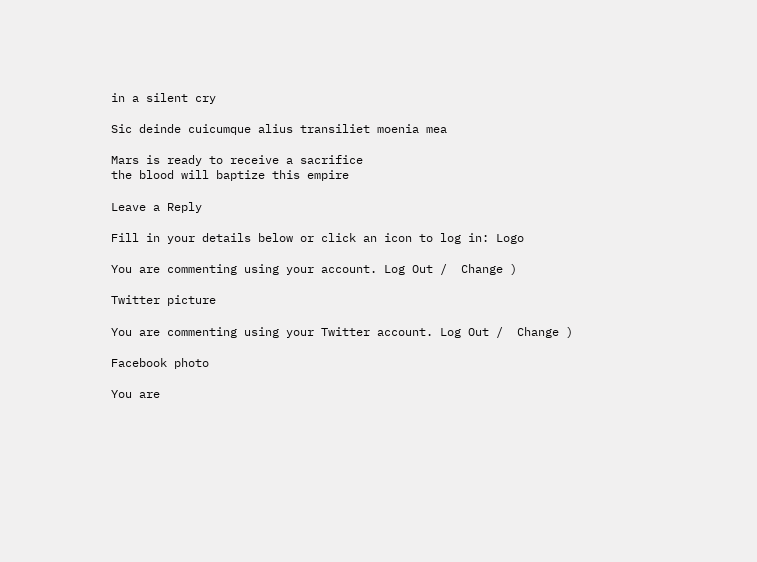in a silent cry

Sic deinde cuicumque alius transiliet moenia mea

Mars is ready to receive a sacrifice
the blood will baptize this empire

Leave a Reply

Fill in your details below or click an icon to log in: Logo

You are commenting using your account. Log Out /  Change )

Twitter picture

You are commenting using your Twitter account. Log Out /  Change )

Facebook photo

You are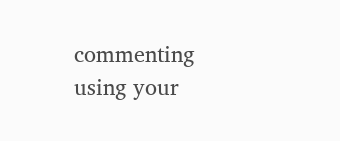commenting using your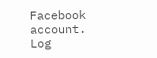Facebook account. Log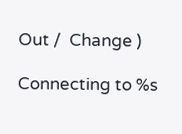Out /  Change )

Connecting to %s